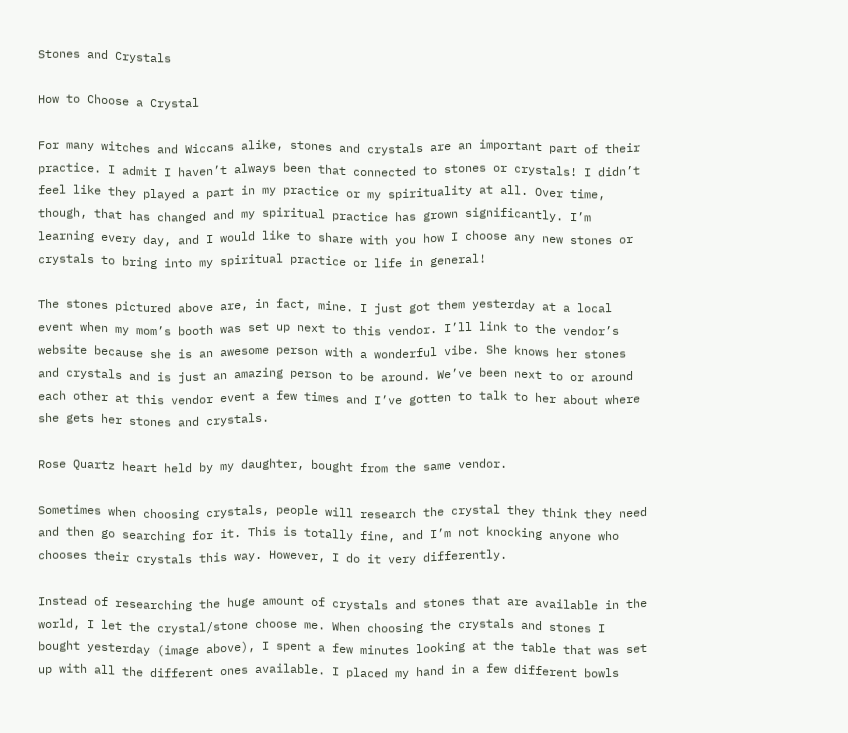Stones and Crystals

How to Choose a Crystal

For many witches and Wiccans alike, stones and crystals are an important part of their practice. I admit I haven’t always been that connected to stones or crystals! I didn’t feel like they played a part in my practice or my spirituality at all. Over time, though, that has changed and my spiritual practice has grown significantly. I’m learning every day, and I would like to share with you how I choose any new stones or crystals to bring into my spiritual practice or life in general!

The stones pictured above are, in fact, mine. I just got them yesterday at a local event when my mom’s booth was set up next to this vendor. I’ll link to the vendor’s website because she is an awesome person with a wonderful vibe. She knows her stones and crystals and is just an amazing person to be around. We’ve been next to or around each other at this vendor event a few times and I’ve gotten to talk to her about where she gets her stones and crystals.

Rose Quartz heart held by my daughter, bought from the same vendor.

Sometimes when choosing crystals, people will research the crystal they think they need and then go searching for it. This is totally fine, and I’m not knocking anyone who chooses their crystals this way. However, I do it very differently.

Instead of researching the huge amount of crystals and stones that are available in the world, I let the crystal/stone choose me. When choosing the crystals and stones I bought yesterday (image above), I spent a few minutes looking at the table that was set up with all the different ones available. I placed my hand in a few different bowls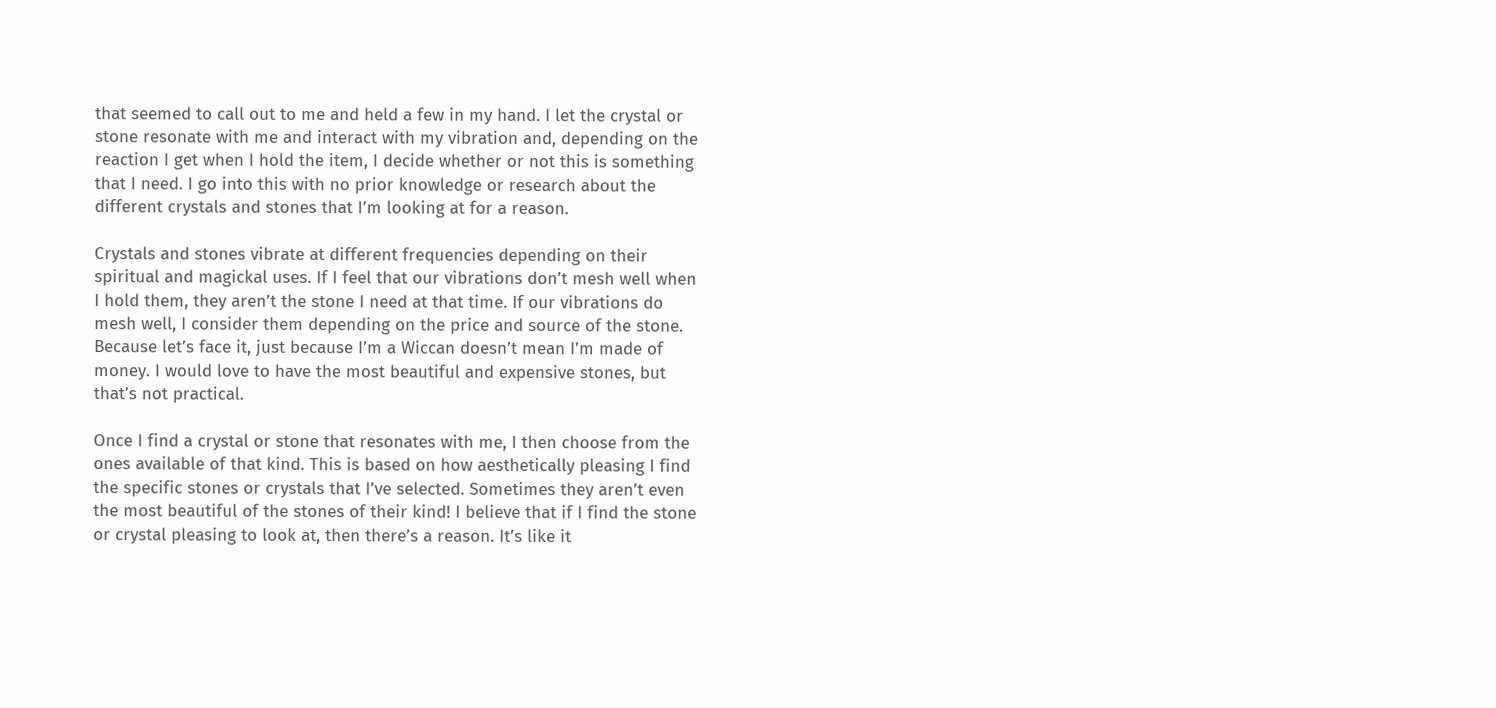that seemed to call out to me and held a few in my hand. I let the crystal or stone resonate with me and interact with my vibration and, depending on the reaction I get when I hold the item, I decide whether or not this is something that I need. I go into this with no prior knowledge or research about the different crystals and stones that I’m looking at for a reason.

Crystals and stones vibrate at different frequencies depending on their spiritual and magickal uses. If I feel that our vibrations don’t mesh well when I hold them, they aren’t the stone I need at that time. If our vibrations do mesh well, I consider them depending on the price and source of the stone. Because let’s face it, just because I’m a Wiccan doesn’t mean I’m made of money. I would love to have the most beautiful and expensive stones, but that’s not practical.

Once I find a crystal or stone that resonates with me, I then choose from the ones available of that kind. This is based on how aesthetically pleasing I find the specific stones or crystals that I’ve selected. Sometimes they aren’t even the most beautiful of the stones of their kind! I believe that if I find the stone or crystal pleasing to look at, then there’s a reason. It’s like it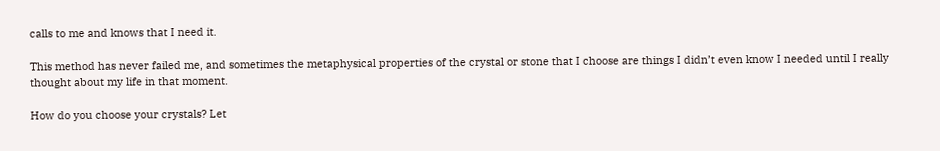calls to me and knows that I need it.

This method has never failed me, and sometimes the metaphysical properties of the crystal or stone that I choose are things I didn’t even know I needed until I really thought about my life in that moment.

How do you choose your crystals? Let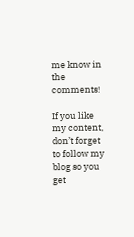me know in the comments!

If you like my content, don’t forget to follow my blog so you get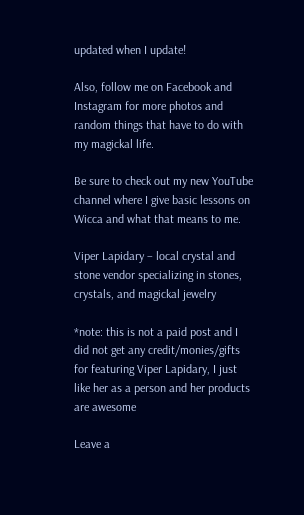updated when I update!

Also, follow me on Facebook and Instagram for more photos and random things that have to do with my magickal life.

Be sure to check out my new YouTube channel where I give basic lessons on Wicca and what that means to me.

Viper Lapidary – local crystal and stone vendor specializing in stones, crystals, and magickal jewelry

*note: this is not a paid post and I did not get any credit/monies/gifts for featuring Viper Lapidary, I just like her as a person and her products are awesome

Leave a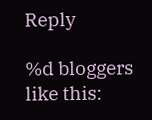Reply

%d bloggers like this: